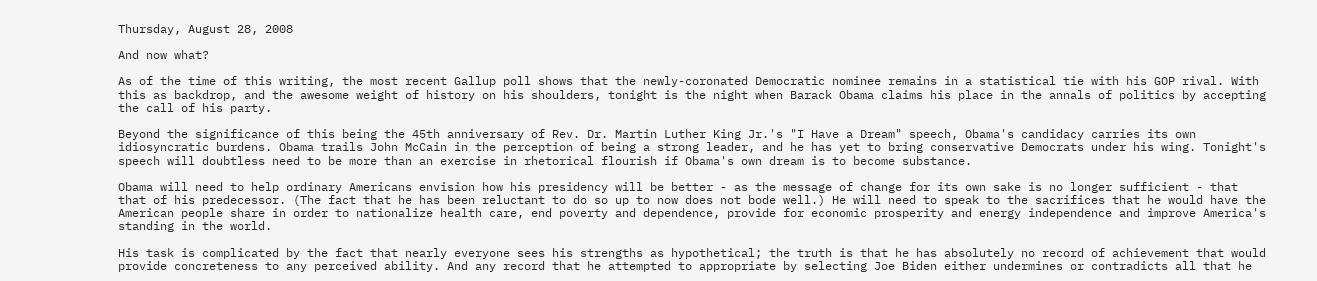Thursday, August 28, 2008

And now what?

As of the time of this writing, the most recent Gallup poll shows that the newly-coronated Democratic nominee remains in a statistical tie with his GOP rival. With this as backdrop, and the awesome weight of history on his shoulders, tonight is the night when Barack Obama claims his place in the annals of politics by accepting the call of his party.

Beyond the significance of this being the 45th anniversary of Rev. Dr. Martin Luther King Jr.'s "I Have a Dream" speech, Obama's candidacy carries its own idiosyncratic burdens. Obama trails John McCain in the perception of being a strong leader, and he has yet to bring conservative Democrats under his wing. Tonight's speech will doubtless need to be more than an exercise in rhetorical flourish if Obama's own dream is to become substance.

Obama will need to help ordinary Americans envision how his presidency will be better - as the message of change for its own sake is no longer sufficient - that that of his predecessor. (The fact that he has been reluctant to do so up to now does not bode well.) He will need to speak to the sacrifices that he would have the American people share in order to nationalize health care, end poverty and dependence, provide for economic prosperity and energy independence and improve America's standing in the world.

His task is complicated by the fact that nearly everyone sees his strengths as hypothetical; the truth is that he has absolutely no record of achievement that would provide concreteness to any perceived ability. And any record that he attempted to appropriate by selecting Joe Biden either undermines or contradicts all that he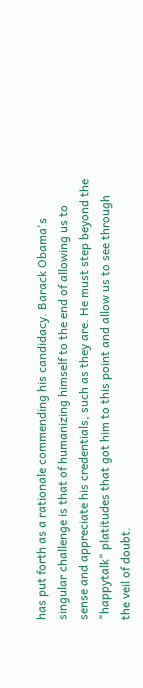has put forth as a rationale commending his candidacy. Barack Obama's singular challenge is that of humanizing himself to the end of allowing us to sense and appreciate his credentials, such as they are. He must step beyond the "happytalk" platitudes that got him to this point and allow us to see through the veil of doubt.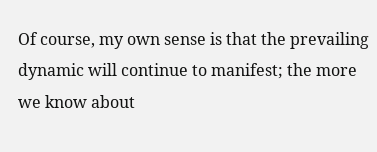Of course, my own sense is that the prevailing dynamic will continue to manifest; the more we know about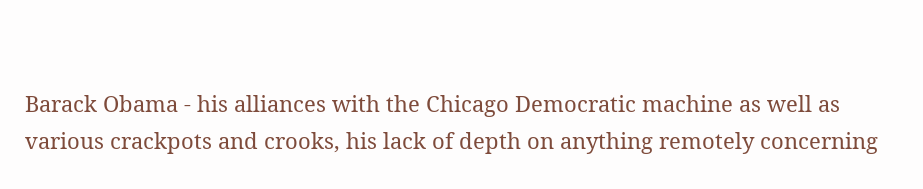Barack Obama - his alliances with the Chicago Democratic machine as well as various crackpots and crooks, his lack of depth on anything remotely concerning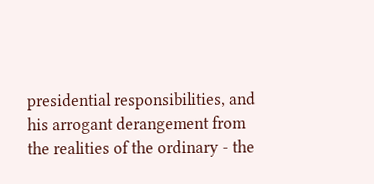presidential responsibilities, and his arrogant derangement from the realities of the ordinary - the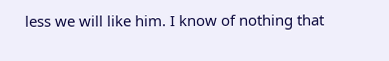less we will like him. I know of nothing that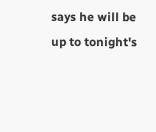says he will be up to tonight's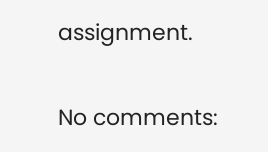assignment.

No comments: